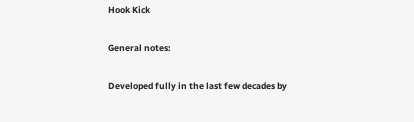Hook Kick

General notes:

Developed fully in the last few decades by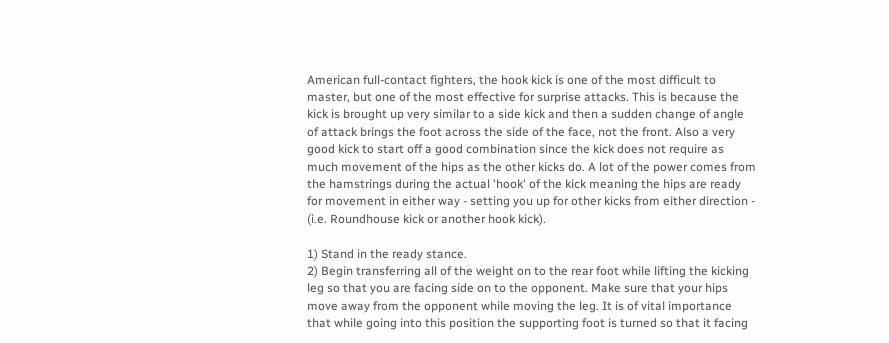American full-contact fighters, the hook kick is one of the most difficult to master, but one of the most effective for surprise attacks. This is because the kick is brought up very similar to a side kick and then a sudden change of angle of attack brings the foot across the side of the face, not the front. Also a very good kick to start off a good combination since the kick does not require as much movement of the hips as the other kicks do. A lot of the power comes from the hamstrings during the actual 'hook' of the kick meaning the hips are ready for movement in either way - setting you up for other kicks from either direction - (i.e. Roundhouse kick or another hook kick).

1) Stand in the ready stance.
2) Begin transferring all of the weight on to the rear foot while lifting the kicking leg so that you are facing side on to the opponent. Make sure that your hips move away from the opponent while moving the leg. It is of vital importance that while going into this position the supporting foot is turned so that it facing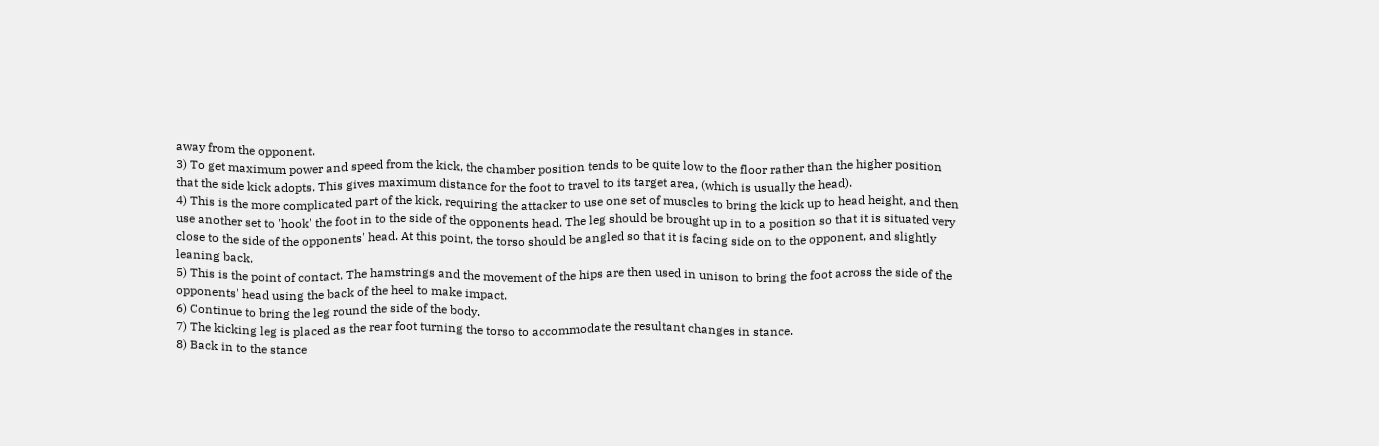away from the opponent.
3) To get maximum power and speed from the kick, the chamber position tends to be quite low to the floor rather than the higher position that the side kick adopts. This gives maximum distance for the foot to travel to its target area, (which is usually the head).
4) This is the more complicated part of the kick, requiring the attacker to use one set of muscles to bring the kick up to head height, and then use another set to 'hook' the foot in to the side of the opponents head. The leg should be brought up in to a position so that it is situated very close to the side of the opponents' head. At this point, the torso should be angled so that it is facing side on to the opponent, and slightly leaning back.
5) This is the point of contact. The hamstrings and the movement of the hips are then used in unison to bring the foot across the side of the opponents' head using the back of the heel to make impact.
6) Continue to bring the leg round the side of the body.
7) The kicking leg is placed as the rear foot turning the torso to accommodate the resultant changes in stance.
8) Back in to the stance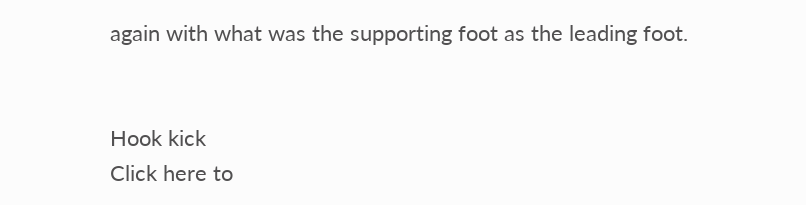again with what was the supporting foot as the leading foot.


Hook kick
Click here to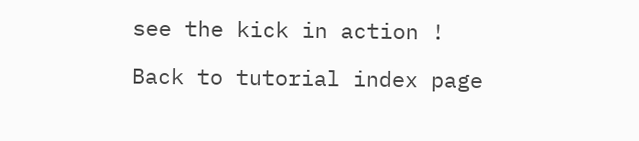see the kick in action !

Back to tutorial index page